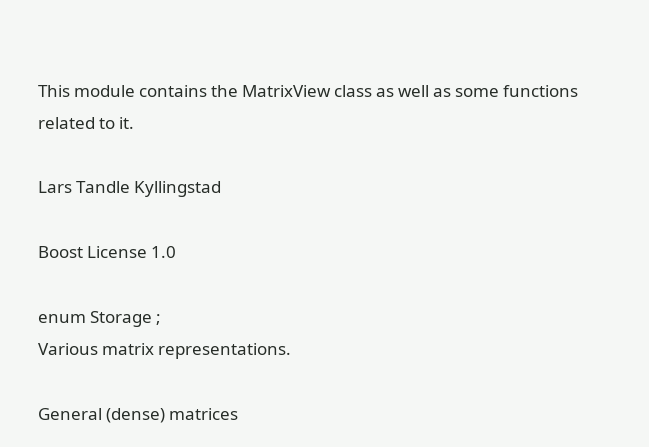This module contains the MatrixView class as well as some functions related to it.

Lars Tandle Kyllingstad

Boost License 1.0

enum Storage ;
Various matrix representations.

General (dense) matrices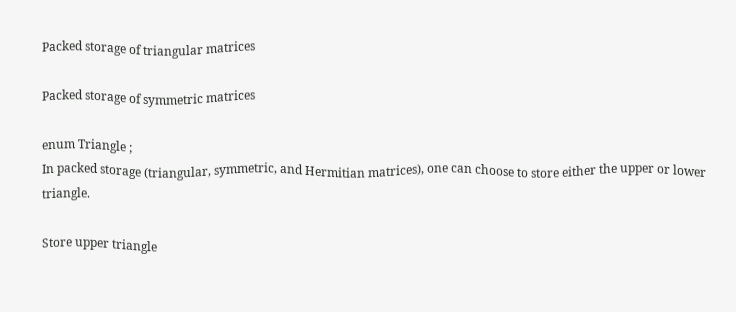Packed storage of triangular matrices

Packed storage of symmetric matrices

enum Triangle ;
In packed storage (triangular, symmetric, and Hermitian matrices), one can choose to store either the upper or lower triangle.

Store upper triangle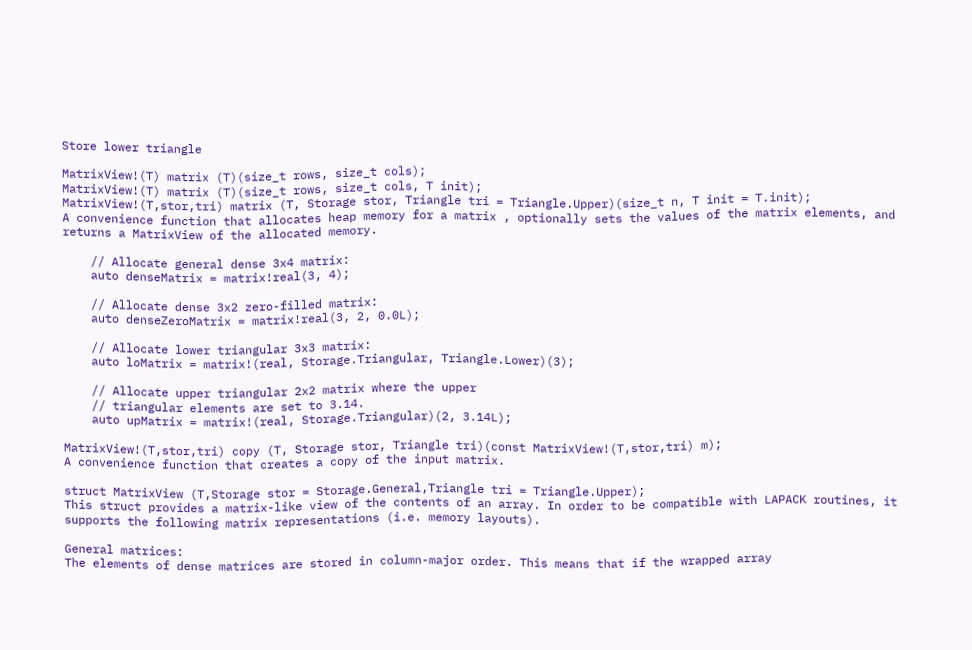Store lower triangle

MatrixView!(T) matrix (T)(size_t rows, size_t cols);
MatrixView!(T) matrix (T)(size_t rows, size_t cols, T init);
MatrixView!(T,stor,tri) matrix (T, Storage stor, Triangle tri = Triangle.Upper)(size_t n, T init = T.init);
A convenience function that allocates heap memory for a matrix , optionally sets the values of the matrix elements, and returns a MatrixView of the allocated memory.

    // Allocate general dense 3x4 matrix:
    auto denseMatrix = matrix!real(3, 4);

    // Allocate dense 3x2 zero-filled matrix:
    auto denseZeroMatrix = matrix!real(3, 2, 0.0L);

    // Allocate lower triangular 3x3 matrix:
    auto loMatrix = matrix!(real, Storage.Triangular, Triangle.Lower)(3);

    // Allocate upper triangular 2x2 matrix where the upper
    // triangular elements are set to 3.14.
    auto upMatrix = matrix!(real, Storage.Triangular)(2, 3.14L);

MatrixView!(T,stor,tri) copy (T, Storage stor, Triangle tri)(const MatrixView!(T,stor,tri) m);
A convenience function that creates a copy of the input matrix.

struct MatrixView (T,Storage stor = Storage.General,Triangle tri = Triangle.Upper);
This struct provides a matrix-like view of the contents of an array. In order to be compatible with LAPACK routines, it supports the following matrix representations (i.e. memory layouts).

General matrices:
The elements of dense matrices are stored in column-major order. This means that if the wrapped array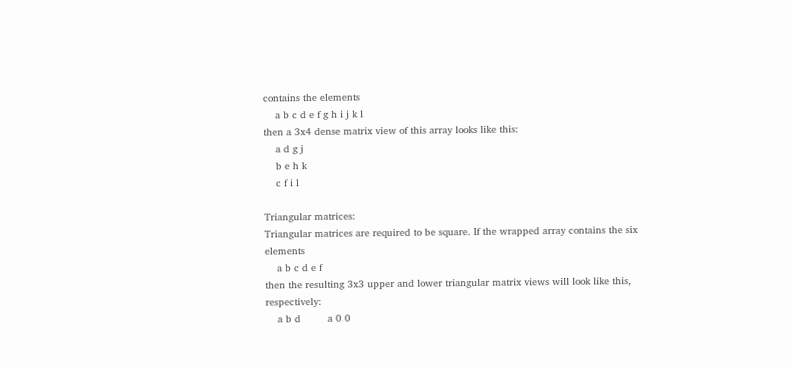contains the elements
    a b c d e f g h i j k l
then a 3x4 dense matrix view of this array looks like this:
    a d g j
    b e h k
    c f i l

Triangular matrices:
Triangular matrices are required to be square. If the wrapped array contains the six elements
    a b c d e f
then the resulting 3x3 upper and lower triangular matrix views will look like this, respectively:
    a b d         a 0 0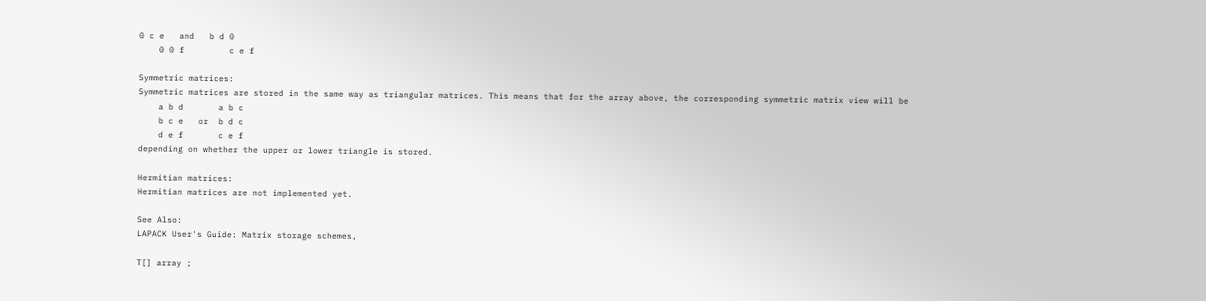0 c e   and   b d 0
    0 0 f         c e f

Symmetric matrices:
Symmetric matrices are stored in the same way as triangular matrices. This means that for the array above, the corresponding symmetric matrix view will be
    a b d       a b c
    b c e   or  b d c
    d e f       c e f
depending on whether the upper or lower triangle is stored.

Hermitian matrices:
Hermitian matrices are not implemented yet.

See Also:
LAPACK User's Guide: Matrix storage schemes,

T[] array ;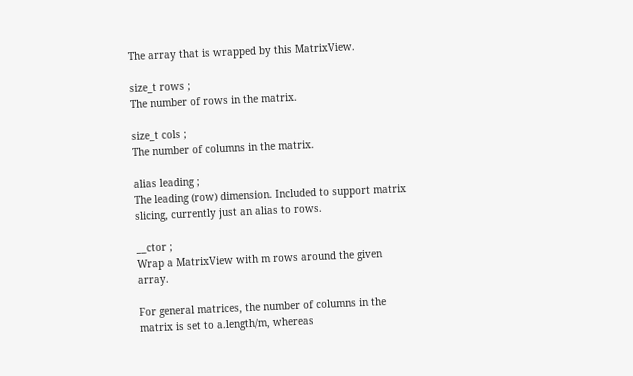The array that is wrapped by this MatrixView.

size_t rows ;
The number of rows in the matrix.

size_t cols ;
The number of columns in the matrix.

alias leading ;
The leading (row) dimension. Included to support matrix slicing, currently just an alias to rows.

__ctor ;
Wrap a MatrixView with m rows around the given array.

For general matrices, the number of columns in the matrix is set to a.length/m, whereas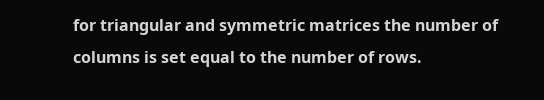for triangular and symmetric matrices the number of columns is set equal to the number of rows.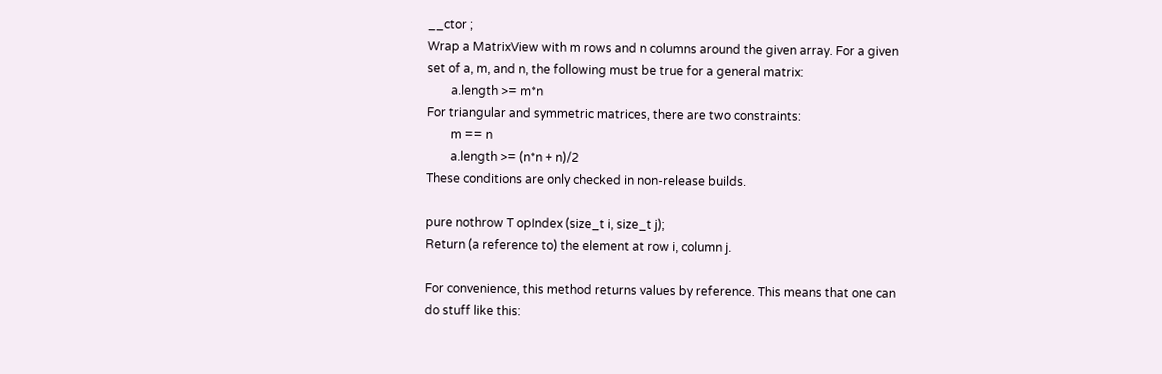__ctor ;
Wrap a MatrixView with m rows and n columns around the given array. For a given set of a, m, and n, the following must be true for a general matrix:
        a.length >= m*n
For triangular and symmetric matrices, there are two constraints:
        m == n
        a.length >= (n*n + n)/2
These conditions are only checked in non-release builds.

pure nothrow T opIndex (size_t i, size_t j);
Return (a reference to) the element at row i, column j.

For convenience, this method returns values by reference. This means that one can do stuff like this: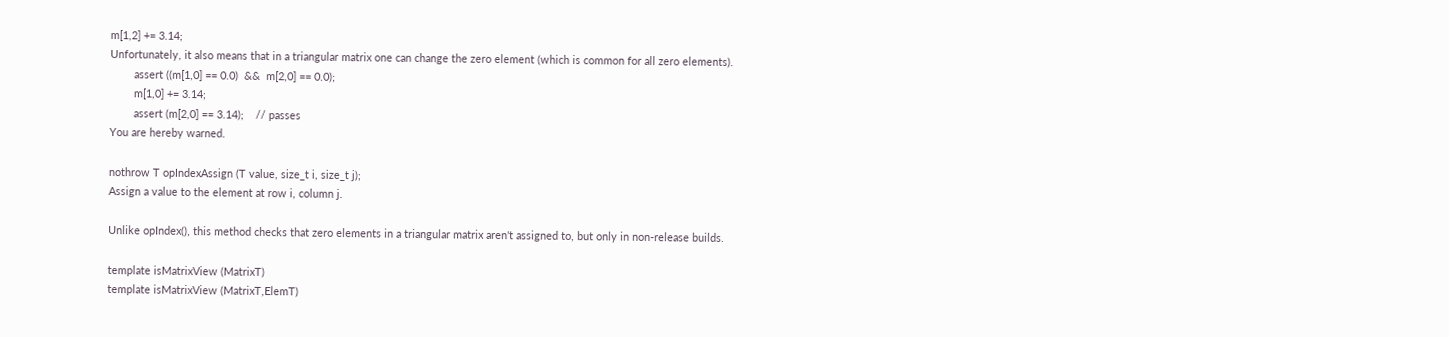m[1,2] += 3.14;
Unfortunately, it also means that in a triangular matrix one can change the zero element (which is common for all zero elements).
        assert ((m[1,0] == 0.0)  &&  m[2,0] == 0.0);
        m[1,0] += 3.14;
        assert (m[2,0] == 3.14);    // passes
You are hereby warned.

nothrow T opIndexAssign (T value, size_t i, size_t j);
Assign a value to the element at row i, column j.

Unlike opIndex(), this method checks that zero elements in a triangular matrix aren't assigned to, but only in non-release builds.

template isMatrixView (MatrixT)
template isMatrixView (MatrixT,ElemT)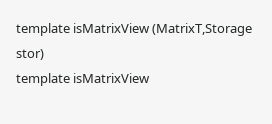template isMatrixView (MatrixT,Storage stor)
template isMatrixView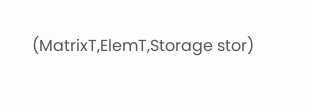(MatrixT,ElemT,Storage stor)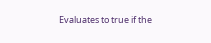Evaluates to true if the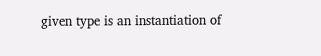given type is an instantiation of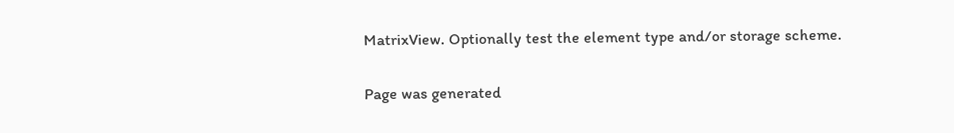MatrixView. Optionally test the element type and/or storage scheme.

Page was generated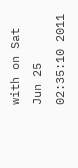with on Sat Jun 25 02:35:10 2011